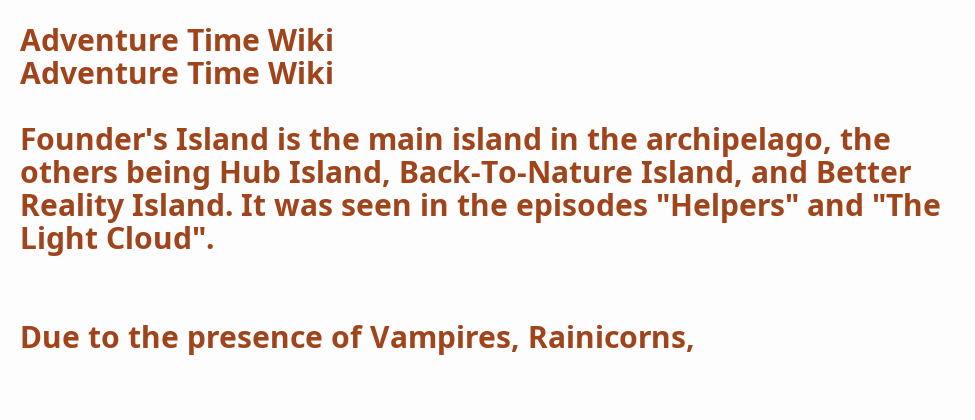Adventure Time Wiki
Adventure Time Wiki

Founder's Island is the main island in the archipelago, the others being Hub Island, Back-To-Nature Island, and Better Reality Island. It was seen in the episodes "Helpers" and "The Light Cloud".


Due to the presence of Vampires, Rainicorns,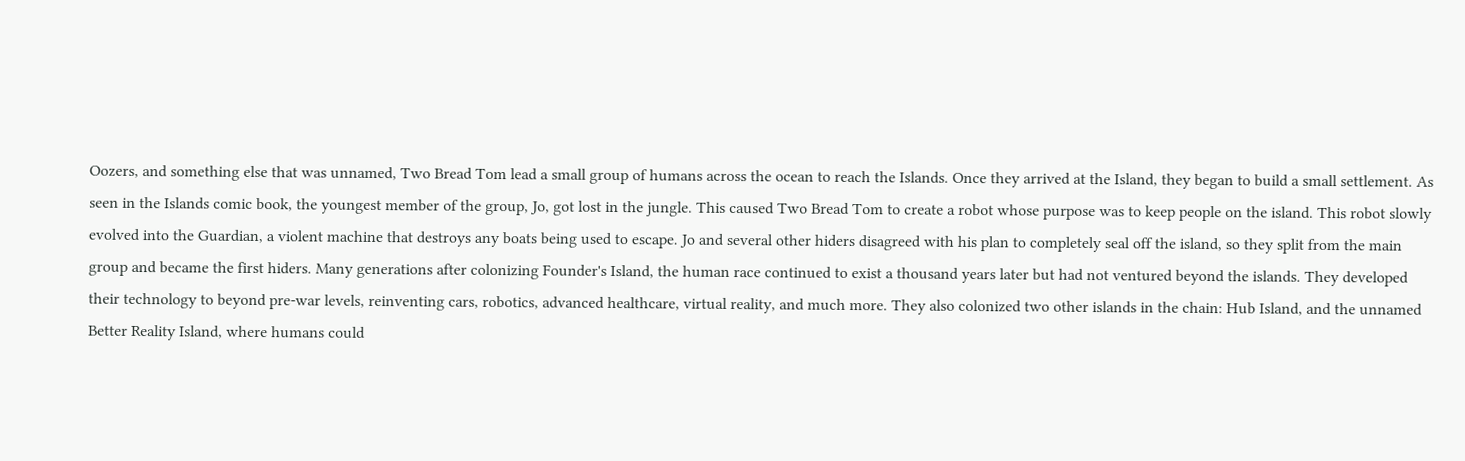Oozers, and something else that was unnamed, Two Bread Tom lead a small group of humans across the ocean to reach the Islands. Once they arrived at the Island, they began to build a small settlement. As seen in the Islands comic book, the youngest member of the group, Jo, got lost in the jungle. This caused Two Bread Tom to create a robot whose purpose was to keep people on the island. This robot slowly evolved into the Guardian, a violent machine that destroys any boats being used to escape. Jo and several other hiders disagreed with his plan to completely seal off the island, so they split from the main group and became the first hiders. Many generations after colonizing Founder's Island, the human race continued to exist a thousand years later but had not ventured beyond the islands. They developed their technology to beyond pre-war levels, reinventing cars, robotics, advanced healthcare, virtual reality, and much more. They also colonized two other islands in the chain: Hub Island, and the unnamed Better Reality Island, where humans could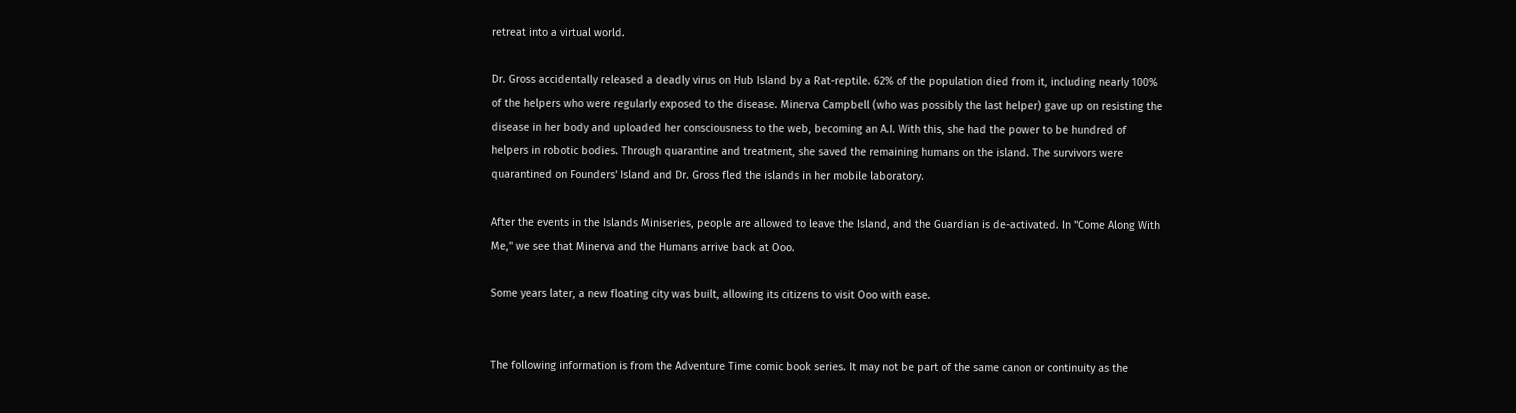retreat into a virtual world.

Dr. Gross accidentally released a deadly virus on Hub Island by a Rat-reptile. 62% of the population died from it, including nearly 100% of the helpers who were regularly exposed to the disease. Minerva Campbell (who was possibly the last helper) gave up on resisting the disease in her body and uploaded her consciousness to the web, becoming an A.I. With this, she had the power to be hundred of helpers in robotic bodies. Through quarantine and treatment, she saved the remaining humans on the island. The survivors were quarantined on Founders' Island and Dr. Gross fled the islands in her mobile laboratory.

After the events in the Islands Miniseries, people are allowed to leave the Island, and the Guardian is de-activated. In "Come Along With Me," we see that Minerva and the Humans arrive back at Ooo.

Some years later, a new floating city was built, allowing its citizens to visit Ooo with ease.


The following information is from the Adventure Time comic book series. It may not be part of the same canon or continuity as the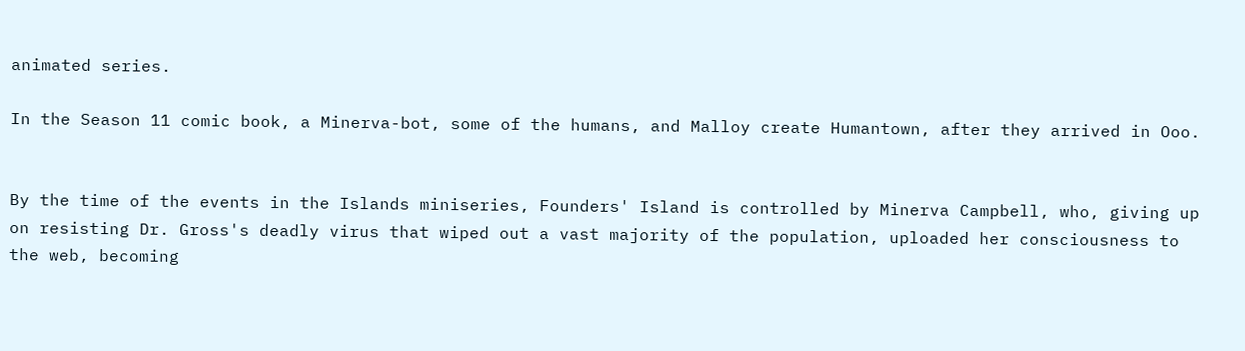animated series.

In the Season 11 comic book, a Minerva-bot, some of the humans, and Malloy create Humantown, after they arrived in Ooo.


By the time of the events in the Islands miniseries, Founders' Island is controlled by Minerva Campbell, who, giving up on resisting Dr. Gross's deadly virus that wiped out a vast majority of the population, uploaded her consciousness to the web, becoming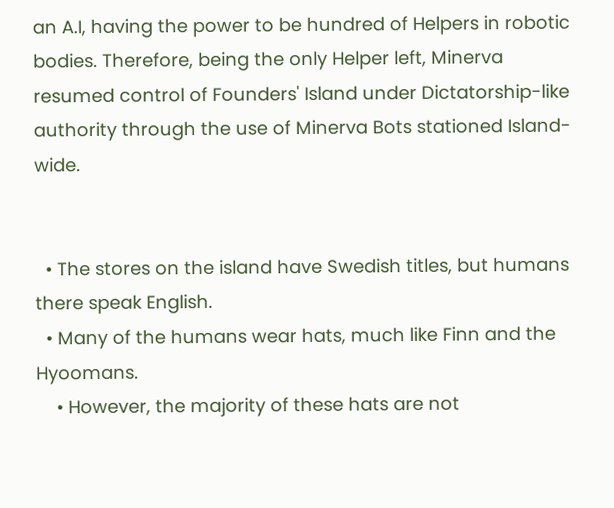an A.I, having the power to be hundred of Helpers in robotic bodies. Therefore, being the only Helper left, Minerva resumed control of Founders' Island under Dictatorship-like authority through the use of Minerva Bots stationed Island-wide.


  • The stores on the island have Swedish titles, but humans there speak English.
  • Many of the humans wear hats, much like Finn and the Hyoomans.
    • However, the majority of these hats are not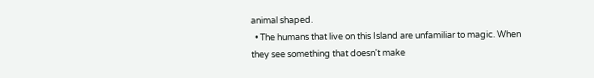animal shaped.
  • The humans that live on this Island are unfamiliar to magic. When they see something that doesn't make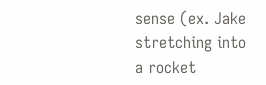sense (ex. Jake stretching into a rocket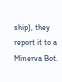ship), they report it to a Minerva Bot.